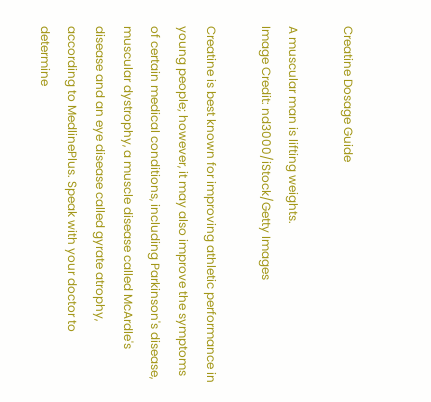Creatine Dosage Guide

A muscular man is lifting weights.
Image Credit: nd3000/iStock/Getty Images

Creatine is best known for improving athletic performance in young people; however, it may also improve the symptoms of certain medical conditions, including Parkinson's disease, muscular dystrophy, a muscle disease called McArdle's disease and an eye disease called gyrate atrophy, according to MedlinePlus. Speak with your doctor to determine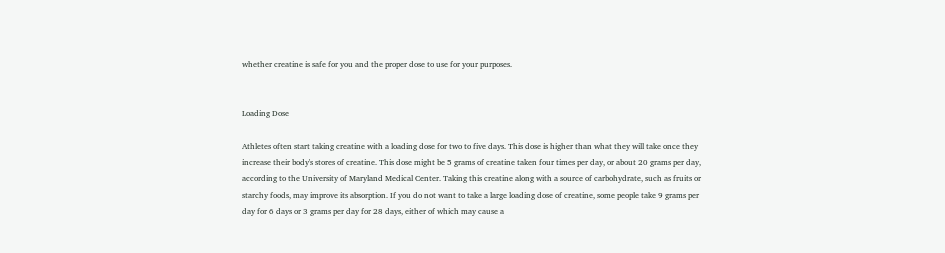whether creatine is safe for you and the proper dose to use for your purposes.


Loading Dose

Athletes often start taking creatine with a loading dose for two to five days. This dose is higher than what they will take once they increase their body's stores of creatine. This dose might be 5 grams of creatine taken four times per day, or about 20 grams per day, according to the University of Maryland Medical Center. Taking this creatine along with a source of carbohydrate, such as fruits or starchy foods, may improve its absorption. If you do not want to take a large loading dose of creatine, some people take 9 grams per day for 6 days or 3 grams per day for 28 days, either of which may cause a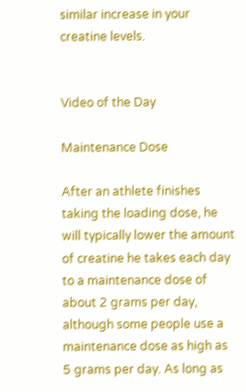similar increase in your creatine levels.


Video of the Day

Maintenance Dose

After an athlete finishes taking the loading dose, he will typically lower the amount of creatine he takes each day to a maintenance dose of about 2 grams per day, although some people use a maintenance dose as high as 5 grams per day. As long as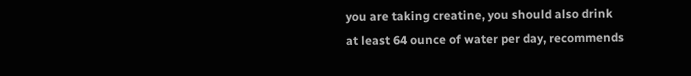you are taking creatine, you should also drink at least 64 ounce of water per day, recommends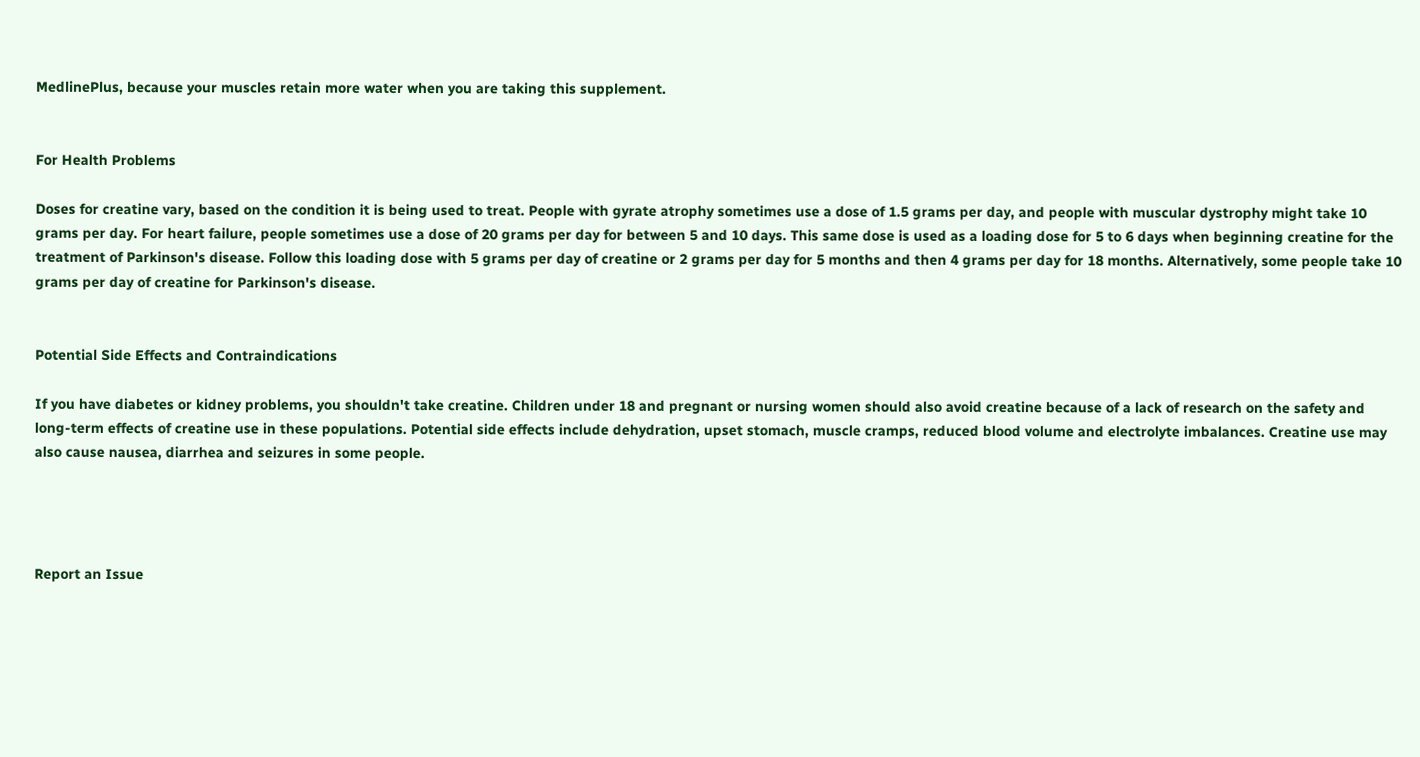MedlinePlus, because your muscles retain more water when you are taking this supplement.


For Health Problems

Doses for creatine vary, based on the condition it is being used to treat. People with gyrate atrophy sometimes use a dose of 1.5 grams per day, and people with muscular dystrophy might take 10 grams per day. For heart failure, people sometimes use a dose of 20 grams per day for between 5 and 10 days. This same dose is used as a loading dose for 5 to 6 days when beginning creatine for the treatment of Parkinson's disease. Follow this loading dose with 5 grams per day of creatine or 2 grams per day for 5 months and then 4 grams per day for 18 months. Alternatively, some people take 10 grams per day of creatine for Parkinson's disease.


Potential Side Effects and Contraindications

If you have diabetes or kidney problems, you shouldn't take creatine. Children under 18 and pregnant or nursing women should also avoid creatine because of a lack of research on the safety and long-term effects of creatine use in these populations. Potential side effects include dehydration, upset stomach, muscle cramps, reduced blood volume and electrolyte imbalances. Creatine use may also cause nausea, diarrhea and seizures in some people.




Report an Issue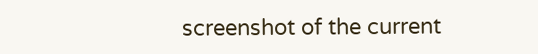screenshot of the current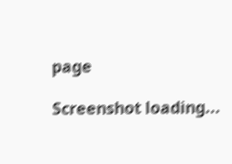page

Screenshot loading...